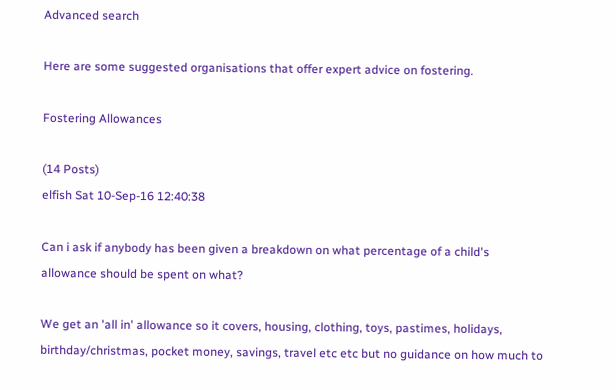Advanced search

Here are some suggested organisations that offer expert advice on fostering.

Fostering Allowances

(14 Posts)
elfish Sat 10-Sep-16 12:40:38

Can i ask if anybody has been given a breakdown on what percentage of a child's allowance should be spent on what?

We get an 'all in' allowance so it covers, housing, clothing, toys, pastimes, holidays, birthday/christmas, pocket money, savings, travel etc etc but no guidance on how much to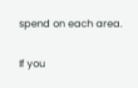spend on each area.

If you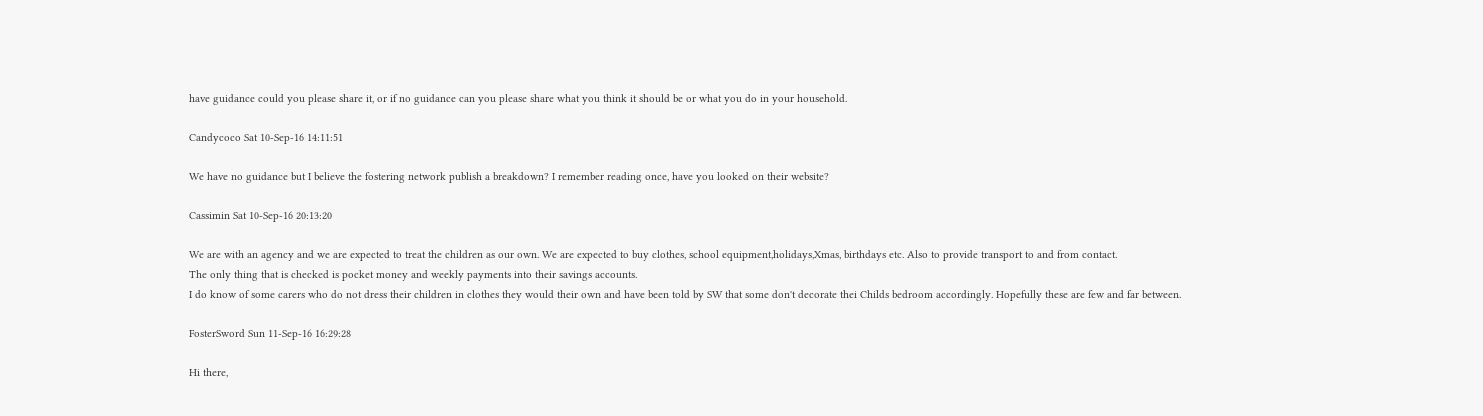have guidance could you please share it, or if no guidance can you please share what you think it should be or what you do in your household.

Candycoco Sat 10-Sep-16 14:11:51

We have no guidance but I believe the fostering network publish a breakdown? I remember reading once, have you looked on their website?

Cassimin Sat 10-Sep-16 20:13:20

We are with an agency and we are expected to treat the children as our own. We are expected to buy clothes, school equipment,holidays,Xmas, birthdays etc. Also to provide transport to and from contact.
The only thing that is checked is pocket money and weekly payments into their savings accounts.
I do know of some carers who do not dress their children in clothes they would their own and have been told by SW that some don't decorate thei Childs bedroom accordingly. Hopefully these are few and far between.

FosterSword Sun 11-Sep-16 16:29:28

Hi there,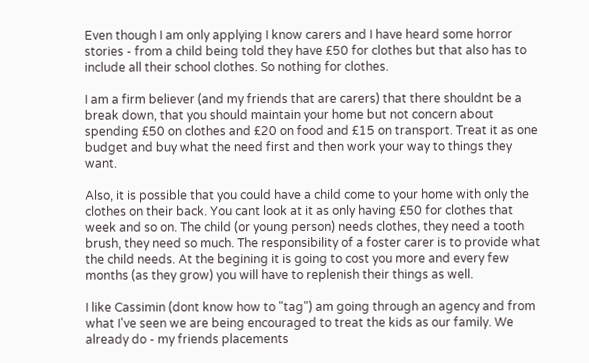Even though I am only applying I know carers and I have heard some horror stories - from a child being told they have £50 for clothes but that also has to include all their school clothes. So nothing for clothes.

I am a firm believer (and my friends that are carers) that there shouldnt be a break down, that you should maintain your home but not concern about spending £50 on clothes and £20 on food and £15 on transport. Treat it as one budget and buy what the need first and then work your way to things they want.

Also, it is possible that you could have a child come to your home with only the clothes on their back. You cant look at it as only having £50 for clothes that week and so on. The child (or young person) needs clothes, they need a tooth brush, they need so much. The responsibility of a foster carer is to provide what the child needs. At the begining it is going to cost you more and every few months (as they grow) you will have to replenish their things as well.

I like Cassimin (dont know how to "tag") am going through an agency and from what I've seen we are being encouraged to treat the kids as our family. We already do - my friends placements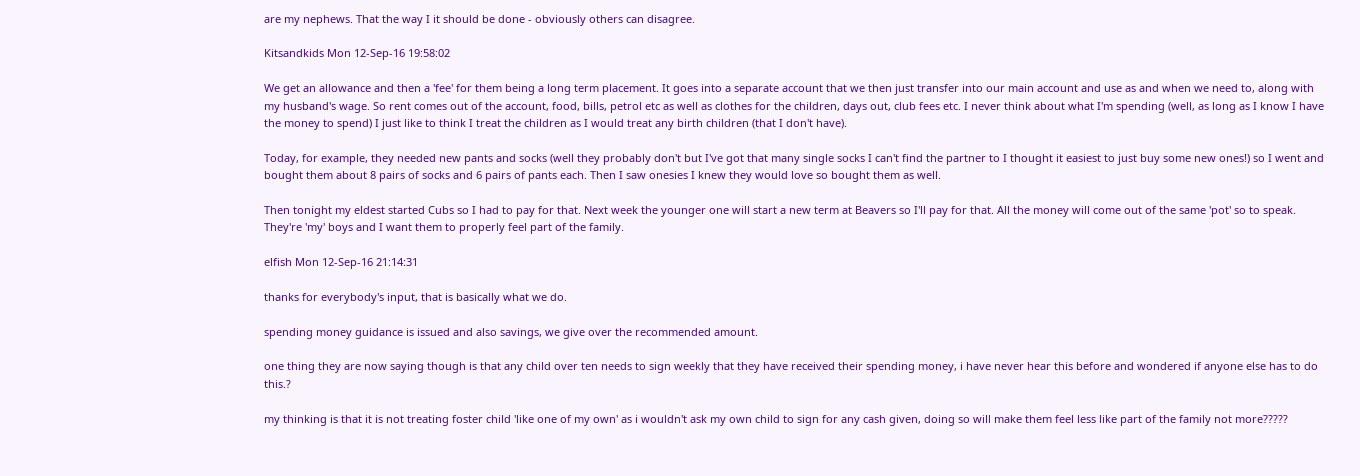are my nephews. That the way I it should be done - obviously others can disagree.

Kitsandkids Mon 12-Sep-16 19:58:02

We get an allowance and then a 'fee' for them being a long term placement. It goes into a separate account that we then just transfer into our main account and use as and when we need to, along with my husband's wage. So rent comes out of the account, food, bills, petrol etc as well as clothes for the children, days out, club fees etc. I never think about what I'm spending (well, as long as I know I have the money to spend) I just like to think I treat the children as I would treat any birth children (that I don't have).

Today, for example, they needed new pants and socks (well they probably don't but I've got that many single socks I can't find the partner to I thought it easiest to just buy some new ones!) so I went and bought them about 8 pairs of socks and 6 pairs of pants each. Then I saw onesies I knew they would love so bought them as well.

Then tonight my eldest started Cubs so I had to pay for that. Next week the younger one will start a new term at Beavers so I'll pay for that. All the money will come out of the same 'pot' so to speak. They're 'my' boys and I want them to properly feel part of the family.

elfish Mon 12-Sep-16 21:14:31

thanks for everybody's input, that is basically what we do.

spending money guidance is issued and also savings, we give over the recommended amount.

one thing they are now saying though is that any child over ten needs to sign weekly that they have received their spending money, i have never hear this before and wondered if anyone else has to do this.?

my thinking is that it is not treating foster child 'like one of my own' as i wouldn't ask my own child to sign for any cash given, doing so will make them feel less like part of the family not more?????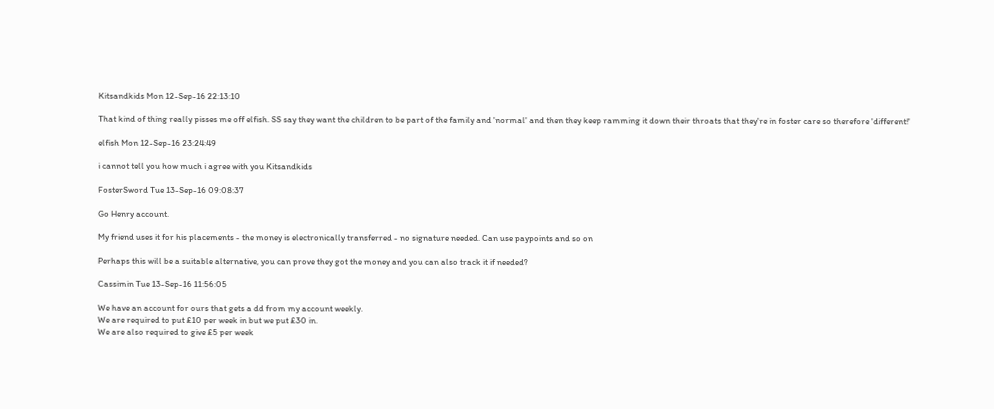Kitsandkids Mon 12-Sep-16 22:13:10

That kind of thing really pisses me off elfish. SS say they want the children to be part of the family and 'normal' and then they keep ramming it down their throats that they're in foster care so therefore 'different!'

elfish Mon 12-Sep-16 23:24:49

i cannot tell you how much i agree with you Kitsandkids

FosterSword Tue 13-Sep-16 09:08:37

Go Henry account.

My friend uses it for his placements - the money is electronically transferred - no signature needed. Can use paypoints and so on

Perhaps this will be a suitable alternative, you can prove they got the money and you can also track it if needed?

Cassimin Tue 13-Sep-16 11:56:05

We have an account for ours that gets a dd from my account weekly.
We are required to put £10 per week in but we put £30 in.
We are also required to give £5 per week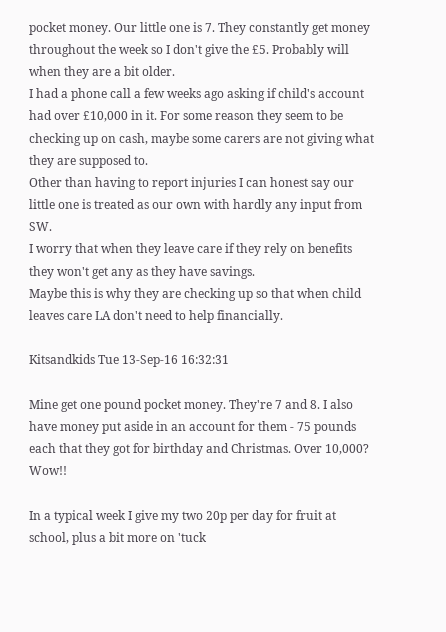pocket money. Our little one is 7. They constantly get money throughout the week so I don't give the £5. Probably will when they are a bit older.
I had a phone call a few weeks ago asking if child's account had over £10,000 in it. For some reason they seem to be checking up on cash, maybe some carers are not giving what they are supposed to.
Other than having to report injuries I can honest say our little one is treated as our own with hardly any input from SW.
I worry that when they leave care if they rely on benefits they won't get any as they have savings.
Maybe this is why they are checking up so that when child leaves care LA don't need to help financially.

Kitsandkids Tue 13-Sep-16 16:32:31

Mine get one pound pocket money. They're 7 and 8. I also have money put aside in an account for them - 75 pounds each that they got for birthday and Christmas. Over 10,000? Wow!!

In a typical week I give my two 20p per day for fruit at school, plus a bit more on 'tuck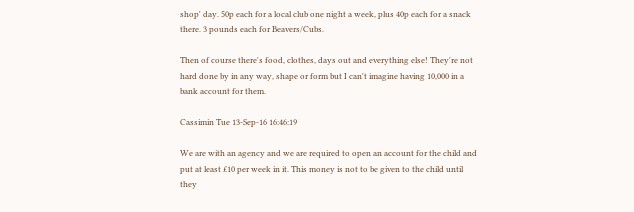shop' day. 50p each for a local club one night a week, plus 40p each for a snack there. 3 pounds each for Beavers/Cubs.

Then of course there's food, clothes, days out and everything else! They're not hard done by in any way, shape or form but I can't imagine having 10,000 in a bank account for them.

Cassimin Tue 13-Sep-16 16:46:19

We are with an agency and we are required to open an account for the child and put at least £10 per week in it. This money is not to be given to the child until they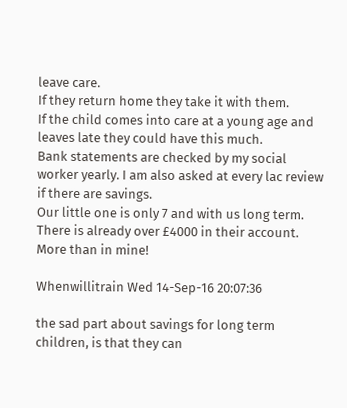leave care.
If they return home they take it with them.
If the child comes into care at a young age and leaves late they could have this much.
Bank statements are checked by my social worker yearly. I am also asked at every lac review if there are savings.
Our little one is only 7 and with us long term. There is already over £4000 in their account.
More than in mine!

Whenwillitrain Wed 14-Sep-16 20:07:36

the sad part about savings for long term children, is that they can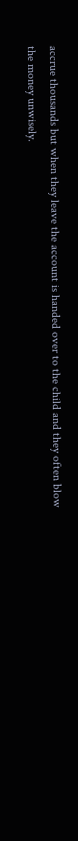accrue thousands but when they leave the account is handed over to the child and they often blow the money unwisely.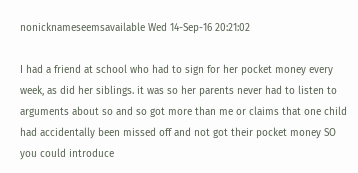nonicknameseemsavailable Wed 14-Sep-16 20:21:02

I had a friend at school who had to sign for her pocket money every week, as did her siblings. it was so her parents never had to listen to arguments about so and so got more than me or claims that one child had accidentally been missed off and not got their pocket money SO you could introduce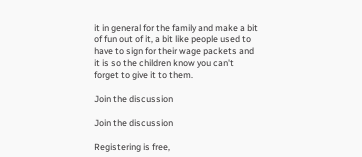it in general for the family and make a bit of fun out of it, a bit like people used to have to sign for their wage packets and it is so the children know you can't forget to give it to them.

Join the discussion

Join the discussion

Registering is free,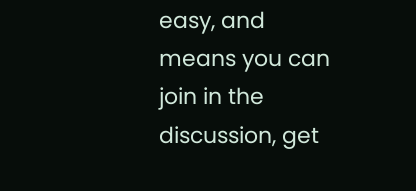easy, and means you can join in the discussion, get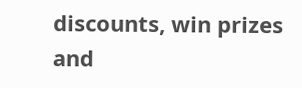discounts, win prizes and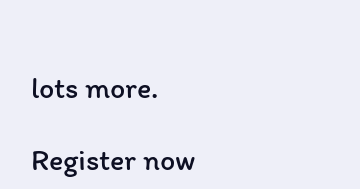lots more.

Register now